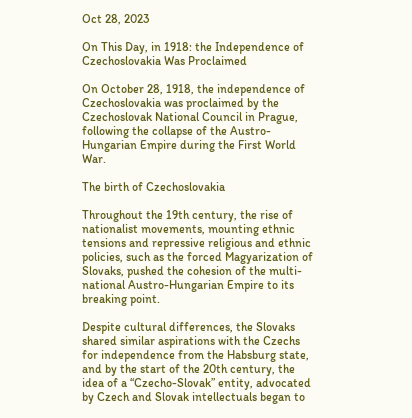Oct 28, 2023

On This Day, in 1918: the Independence of Czechoslovakia Was Proclaimed

On October 28, 1918, the independence of Czechoslovakia was proclaimed by the Czechoslovak National Council in Prague, following the collapse of the Austro-Hungarian Empire during the First World War.

The birth of Czechoslovakia

Throughout the 19th century, the rise of nationalist movements, mounting ethnic tensions and repressive religious and ethnic policies, such as the forced Magyarization of Slovaks, pushed the cohesion of the multi-national Austro-Hungarian Empire to its breaking point.

Despite cultural differences, the Slovaks shared similar aspirations with the Czechs for independence from the Habsburg state, and by the start of the 20th century, the idea of a “Czecho-Slovak” entity, advocated by Czech and Slovak intellectuals began to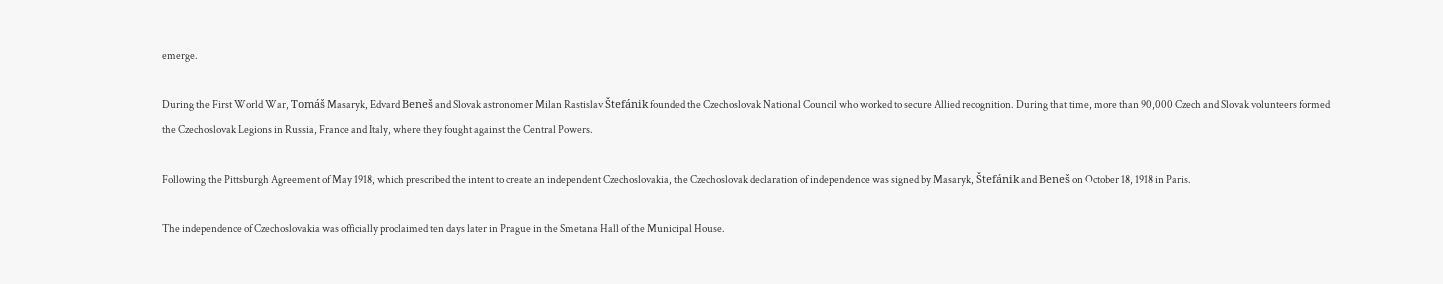emerge.

During the First World War, Tomáš Masaryk, Edvard Beneš and Slovak astronomer Milan Rastislav Štefánik founded the Czechoslovak National Council who worked to secure Allied recognition. During that time, more than 90,000 Czech and Slovak volunteers formed the Czechoslovak Legions in Russia, France and Italy, where they fought against the Central Powers.

Following the Pittsburgh Agreement of May 1918, which prescribed the intent to create an independent Czechoslovakia, the Czechoslovak declaration of independence was signed by Masaryk, Štefánik and Beneš on October 18, 1918 in Paris.

The independence of Czechoslovakia was officially proclaimed ten days later in Prague in the Smetana Hall of the Municipal House.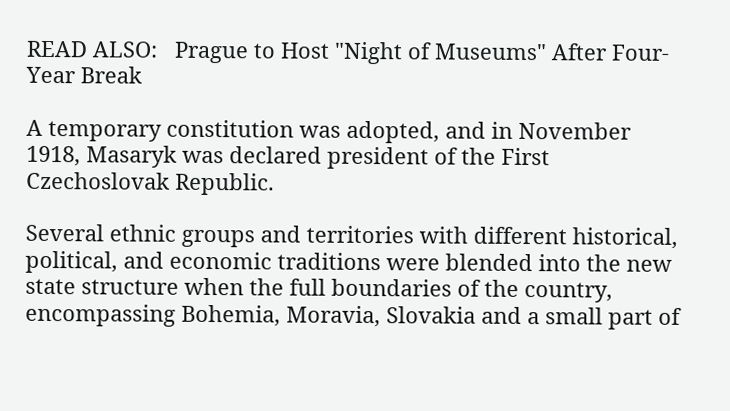READ ALSO:   Prague to Host "Night of Museums" After Four-Year Break

A temporary constitution was adopted, and in November 1918, Masaryk was declared president of the First Czechoslovak Republic.

Several ethnic groups and territories with different historical, political, and economic traditions were blended into the new state structure when the full boundaries of the country, encompassing Bohemia, Moravia, Slovakia and a small part of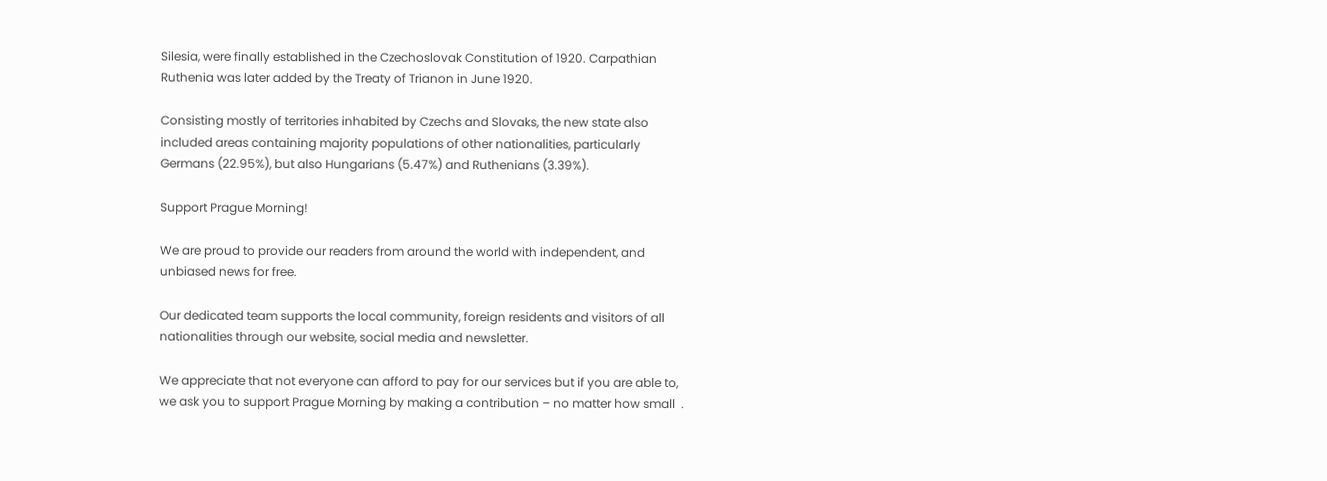Silesia, were finally established in the Czechoslovak Constitution of 1920. Carpathian Ruthenia was later added by the Treaty of Trianon in June 1920.

Consisting mostly of territories inhabited by Czechs and Slovaks, the new state also included areas containing majority populations of other nationalities, particularly Germans (22.95%), but also Hungarians (5.47%) and Ruthenians (3.39%).

Support Prague Morning!

We are proud to provide our readers from around the world with independent, and unbiased news for free.

Our dedicated team supports the local community, foreign residents and visitors of all nationalities through our website, social media and newsletter.

We appreciate that not everyone can afford to pay for our services but if you are able to, we ask you to support Prague Morning by making a contribution – no matter how small  .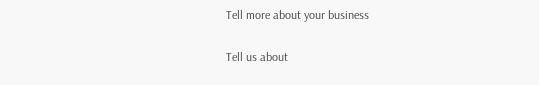Tell more about your business

Tell us about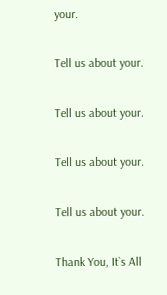your.

Tell us about your.

Tell us about your.

Tell us about your.

Tell us about your.

Thank You, It`s All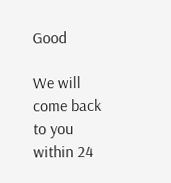Good

We will come back to you within 24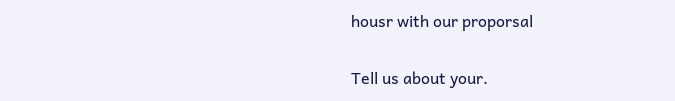housr with our proporsal

Tell us about your.